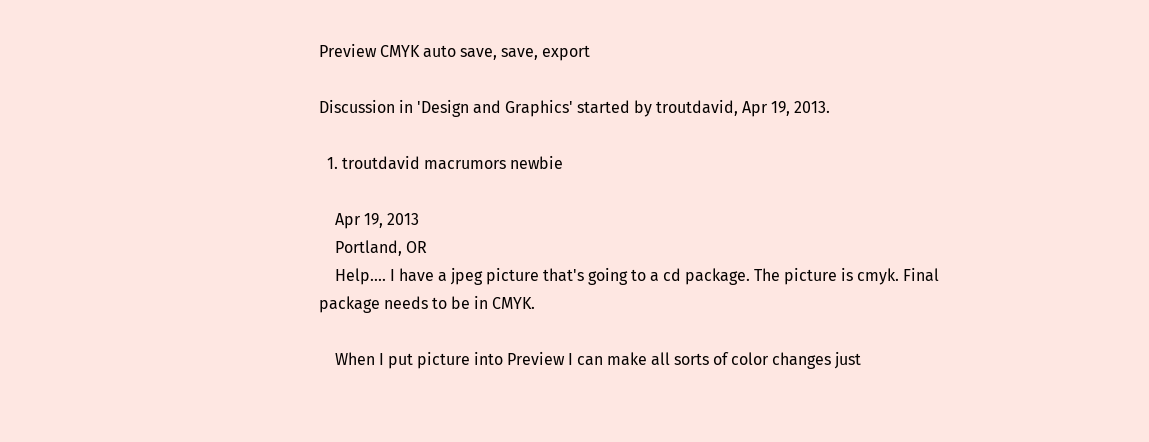Preview CMYK auto save, save, export

Discussion in 'Design and Graphics' started by troutdavid, Apr 19, 2013.

  1. troutdavid macrumors newbie

    Apr 19, 2013
    Portland, OR
    Help.... I have a jpeg picture that's going to a cd package. The picture is cmyk. Final package needs to be in CMYK.

    When I put picture into Preview I can make all sorts of color changes just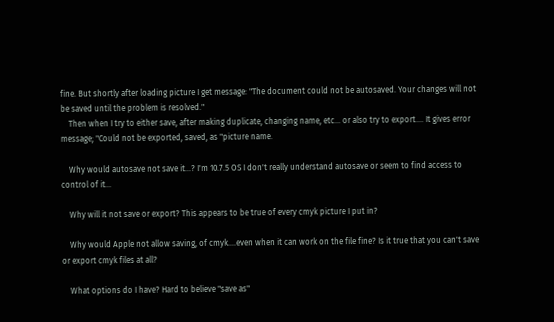fine. But shortly after loading picture I get message: "The document could not be autosaved. Your changes will not be saved until the problem is resolved."
    Then when I try to either save, after making duplicate, changing name, etc... or also try to export.... It gives error message; "Could not be exported, saved, as "picture name.

    Why would autosave not save it...? I'm 10.7.5 OS I don't really understand autosave or seem to find access to control of it...

    Why will it not save or export? This appears to be true of every cmyk picture I put in?

    Why would Apple not allow saving, of cmyk....even when it can work on the file fine? Is it true that you can't save or export cmyk files at all?

    What options do I have? Hard to believe "save as"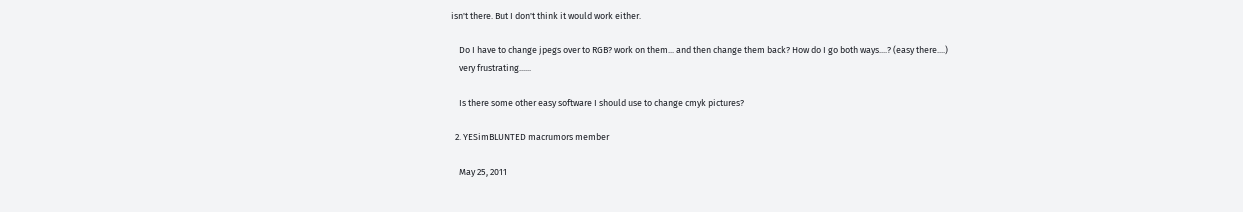isn't there. But I don't think it would work either.

    Do I have to change jpegs over to RGB? work on them... and then change them back? How do I go both ways....? (easy there....)
    very frustrating......

    Is there some other easy software I should use to change cmyk pictures?

  2. YESimBLUNTED macrumors member

    May 25, 2011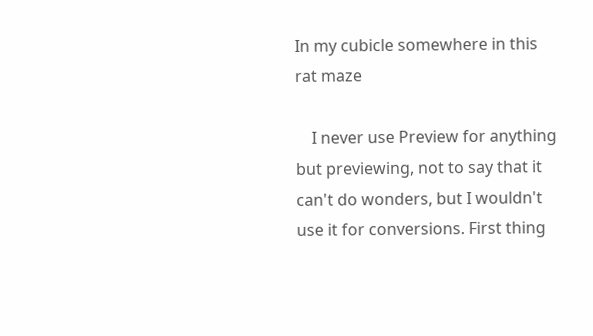In my cubicle somewhere in this rat maze

    I never use Preview for anything but previewing, not to say that it can't do wonders, but I wouldn't use it for conversions. First thing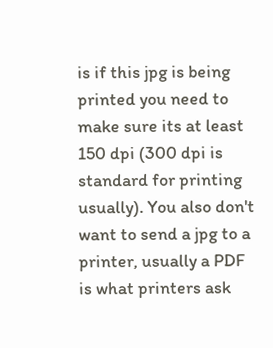is if this jpg is being printed you need to make sure its at least 150 dpi (300 dpi is standard for printing usually). You also don't want to send a jpg to a printer, usually a PDF is what printers ask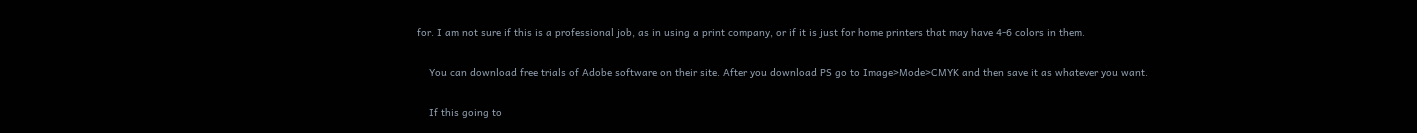for. I am not sure if this is a professional job, as in using a print company, or if it is just for home printers that may have 4-6 colors in them.

    You can download free trials of Adobe software on their site. After you download PS go to Image>Mode>CMYK and then save it as whatever you want.

    If this going to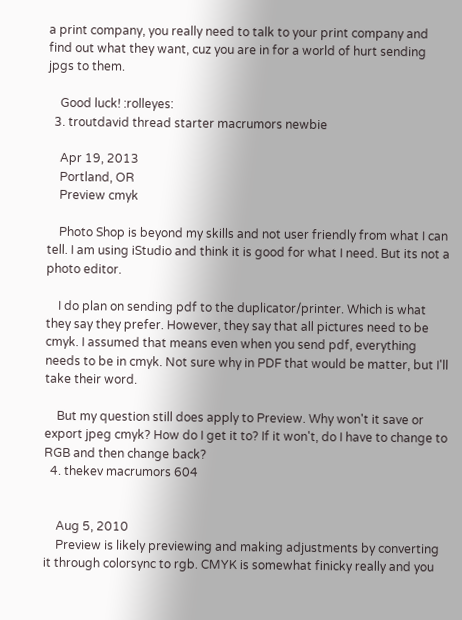a print company, you really need to talk to your print company and find out what they want, cuz you are in for a world of hurt sending jpgs to them.

    Good luck! :rolleyes:
  3. troutdavid thread starter macrumors newbie

    Apr 19, 2013
    Portland, OR
    Preview cmyk

    Photo Shop is beyond my skills and not user friendly from what I can tell. I am using iStudio and think it is good for what I need. But its not a photo editor.

    I do plan on sending pdf to the duplicator/printer. Which is what they say they prefer. However, they say that all pictures need to be cmyk. I assumed that means even when you send pdf, everything needs to be in cmyk. Not sure why in PDF that would be matter, but I'll take their word.

    But my question still does apply to Preview. Why won't it save or export jpeg cmyk? How do I get it to? If it won't, do I have to change to RGB and then change back?
  4. thekev macrumors 604


    Aug 5, 2010
    Preview is likely previewing and making adjustments by converting it through colorsync to rgb. CMYK is somewhat finicky really and you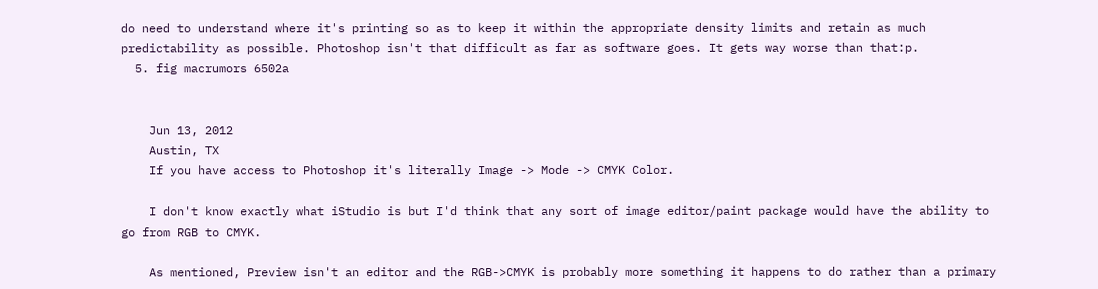do need to understand where it's printing so as to keep it within the appropriate density limits and retain as much predictability as possible. Photoshop isn't that difficult as far as software goes. It gets way worse than that:p.
  5. fig macrumors 6502a


    Jun 13, 2012
    Austin, TX
    If you have access to Photoshop it's literally Image -> Mode -> CMYK Color.

    I don't know exactly what iStudio is but I'd think that any sort of image editor/paint package would have the ability to go from RGB to CMYK.

    As mentioned, Preview isn't an editor and the RGB->CMYK is probably more something it happens to do rather than a primary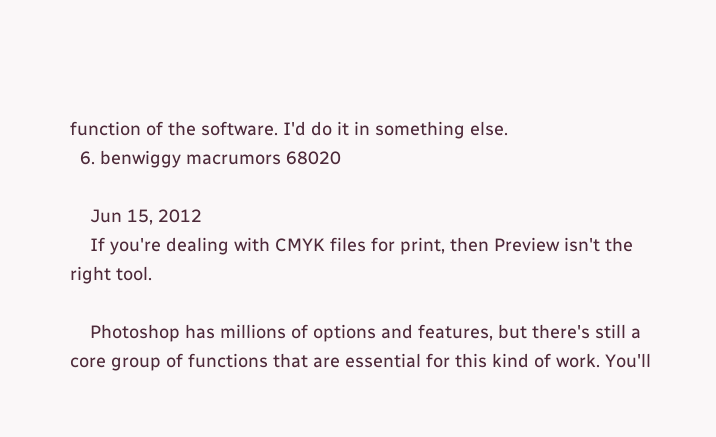function of the software. I'd do it in something else.
  6. benwiggy macrumors 68020

    Jun 15, 2012
    If you're dealing with CMYK files for print, then Preview isn't the right tool.

    Photoshop has millions of options and features, but there's still a core group of functions that are essential for this kind of work. You'll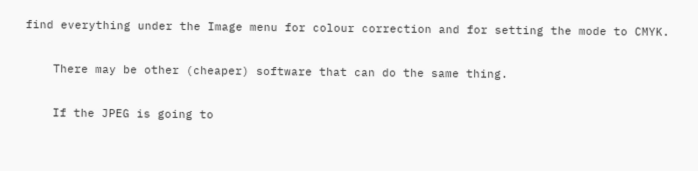find everything under the Image menu for colour correction and for setting the mode to CMYK.

    There may be other (cheaper) software that can do the same thing.

    If the JPEG is going to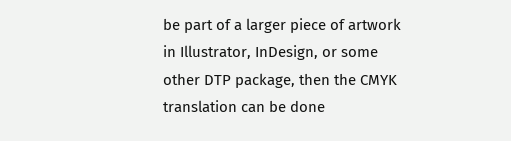be part of a larger piece of artwork in Illustrator, InDesign, or some other DTP package, then the CMYK translation can be done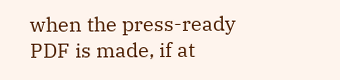when the press-ready PDF is made, if at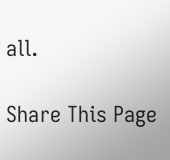all.

Share This Page